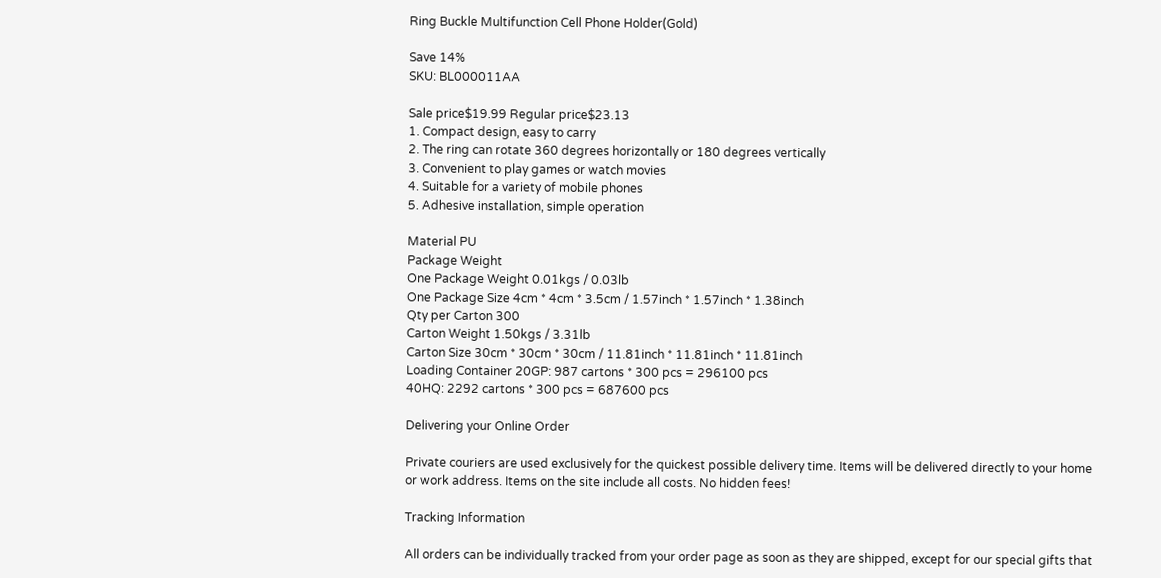Ring Buckle Multifunction Cell Phone Holder(Gold)

Save 14%
SKU: BL000011AA

Sale price$19.99 Regular price$23.13
1. Compact design, easy to carry
2. The ring can rotate 360 degrees horizontally or 180 degrees vertically
3. Convenient to play games or watch movies
4. Suitable for a variety of mobile phones
5. Adhesive installation, simple operation

Material PU
Package Weight
One Package Weight 0.01kgs / 0.03lb
One Package Size 4cm * 4cm * 3.5cm / 1.57inch * 1.57inch * 1.38inch
Qty per Carton 300
Carton Weight 1.50kgs / 3.31lb
Carton Size 30cm * 30cm * 30cm / 11.81inch * 11.81inch * 11.81inch
Loading Container 20GP: 987 cartons * 300 pcs = 296100 pcs
40HQ: 2292 cartons * 300 pcs = 687600 pcs

Delivering your Online Order

Private couriers are used exclusively for the quickest possible delivery time. Items will be delivered directly to your home or work address. Items on the site include all costs. No hidden fees!

Tracking Information

All orders can be individually tracked from your order page as soon as they are shipped, except for our special gifts that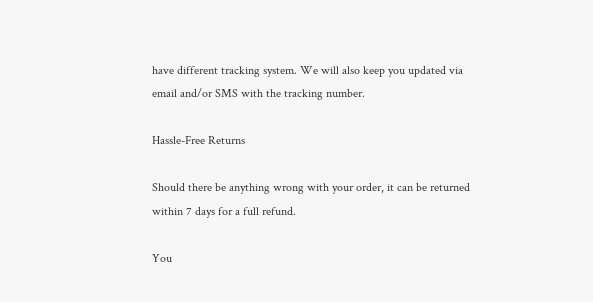have different tracking system. We will also keep you updated via email and/or SMS with the tracking number.

Hassle-Free Returns

Should there be anything wrong with your order, it can be returned within 7 days for a full refund.

You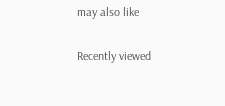may also like

Recently viewed